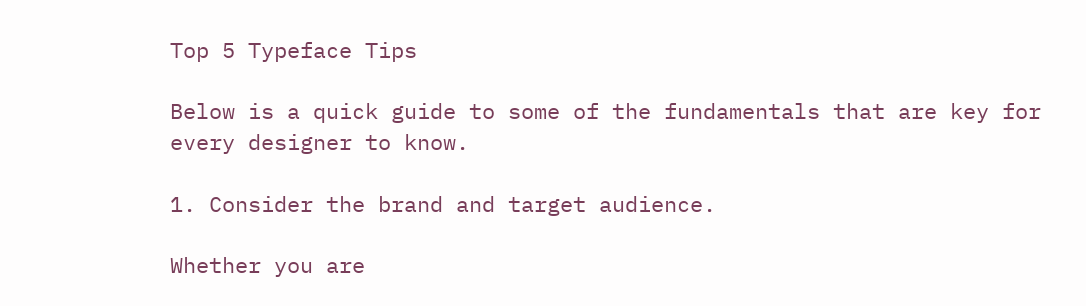Top 5 Typeface Tips

Below is a quick guide to some of the fundamentals that are key for every designer to know.

1. Consider the brand and target audience.

Whether you are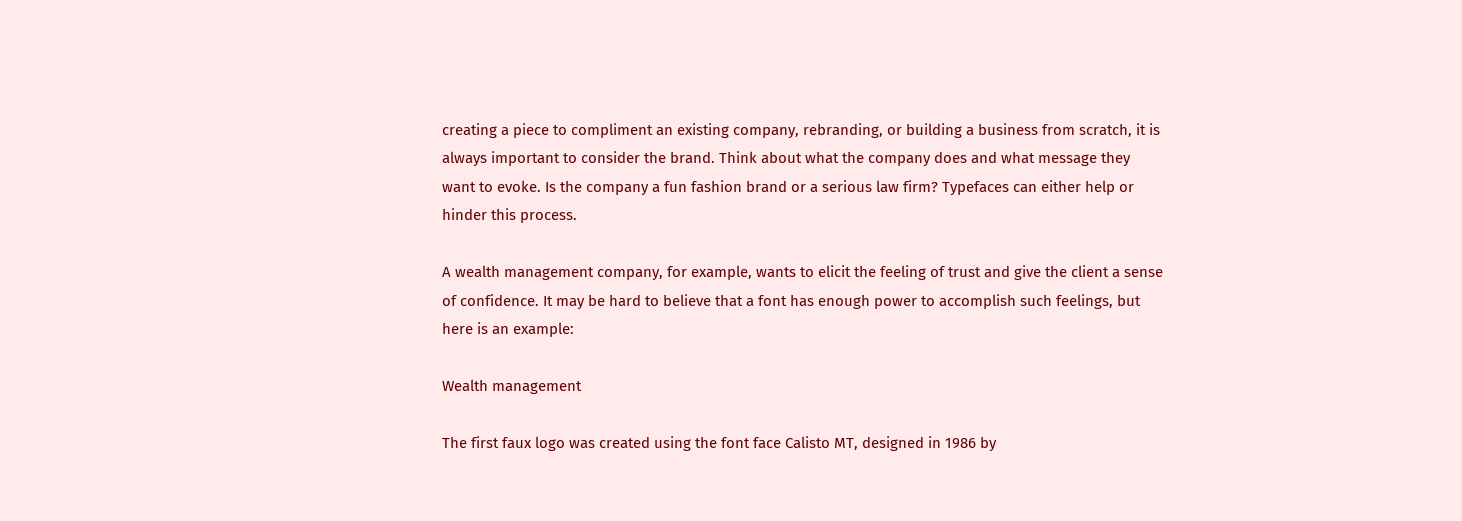creating a piece to compliment an existing company, rebranding, or building a business from scratch, it is always important to consider the brand. Think about what the company does and what message they want to evoke. Is the company a fun fashion brand or a serious law firm? Typefaces can either help or hinder this process.

A wealth management company, for example, wants to elicit the feeling of trust and give the client a sense of confidence. It may be hard to believe that a font has enough power to accomplish such feelings, but here is an example:

Wealth management

The first faux logo was created using the font face Calisto MT, designed in 1986 by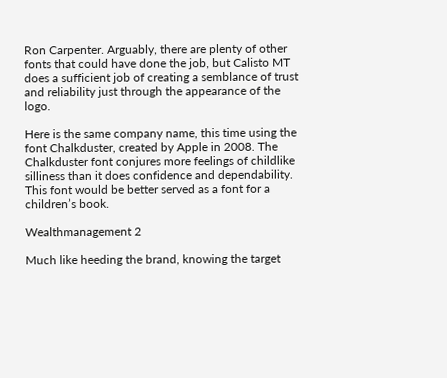Ron Carpenter. Arguably, there are plenty of other fonts that could have done the job, but Calisto MT does a sufficient job of creating a semblance of trust and reliability just through the appearance of the logo.

Here is the same company name, this time using the font Chalkduster, created by Apple in 2008. The Chalkduster font conjures more feelings of childlike silliness than it does confidence and dependability. This font would be better served as a font for a children’s book.

Wealthmanagement 2

Much like heeding the brand, knowing the target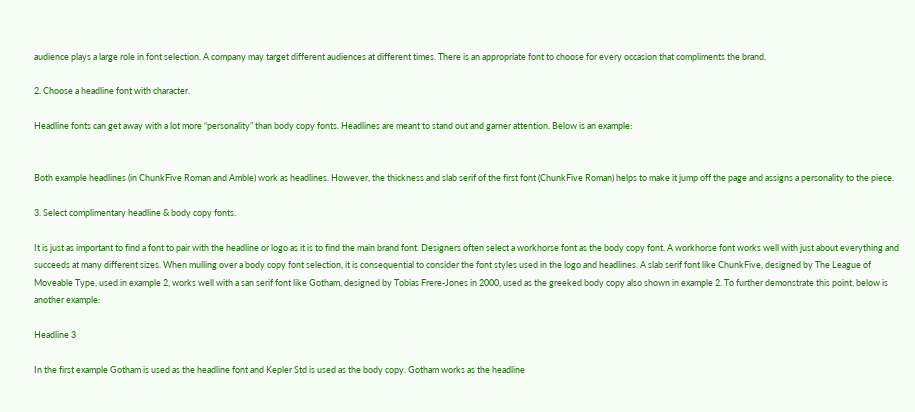audience plays a large role in font selection. A company may target different audiences at different times. There is an appropriate font to choose for every occasion that compliments the brand.

2. Choose a headline font with character.

Headline fonts can get away with a lot more “personality” than body copy fonts. Headlines are meant to stand out and garner attention. Below is an example:


Both example headlines (in ChunkFive Roman and Amble) work as headlines. However, the thickness and slab serif of the first font (ChunkFive Roman) helps to make it jump off the page and assigns a personality to the piece.

3. Select complimentary headline & body copy fonts.

It is just as important to find a font to pair with the headline or logo as it is to find the main brand font. Designers often select a workhorse font as the body copy font. A workhorse font works well with just about everything and succeeds at many different sizes. When mulling over a body copy font selection, it is consequential to consider the font styles used in the logo and headlines. A slab serif font like ChunkFive, designed by The League of Moveable Type, used in example 2, works well with a san serif font like Gotham, designed by Tobias Frere-Jones in 2000, used as the greeked body copy also shown in example 2. To further demonstrate this point, below is another example:

Headline 3

In the first example Gotham is used as the headline font and Kepler Std is used as the body copy. Gotham works as the headline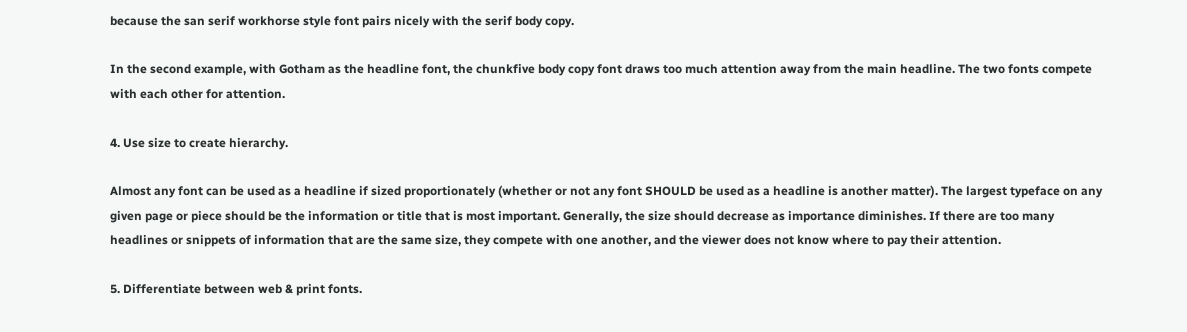because the san serif workhorse style font pairs nicely with the serif body copy.

In the second example, with Gotham as the headline font, the chunkfive body copy font draws too much attention away from the main headline. The two fonts compete with each other for attention.

4. Use size to create hierarchy.

Almost any font can be used as a headline if sized proportionately (whether or not any font SHOULD be used as a headline is another matter). The largest typeface on any given page or piece should be the information or title that is most important. Generally, the size should decrease as importance diminishes. If there are too many headlines or snippets of information that are the same size, they compete with one another, and the viewer does not know where to pay their attention.

5. Differentiate between web & print fonts.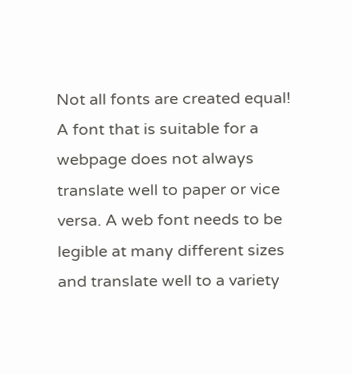Not all fonts are created equal! A font that is suitable for a webpage does not always translate well to paper or vice versa. A web font needs to be legible at many different sizes and translate well to a variety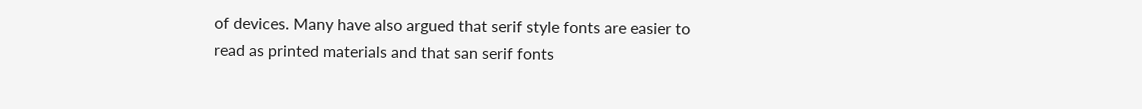of devices. Many have also argued that serif style fonts are easier to read as printed materials and that san serif fonts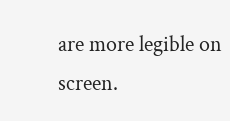are more legible on screen.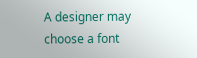A designer may choose a font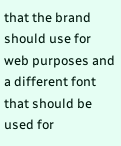that the brand should use for web purposes and a different font that should be used for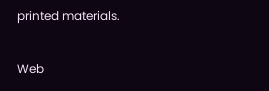printed materials.

Web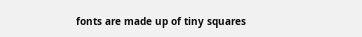fonts are made up of tiny squares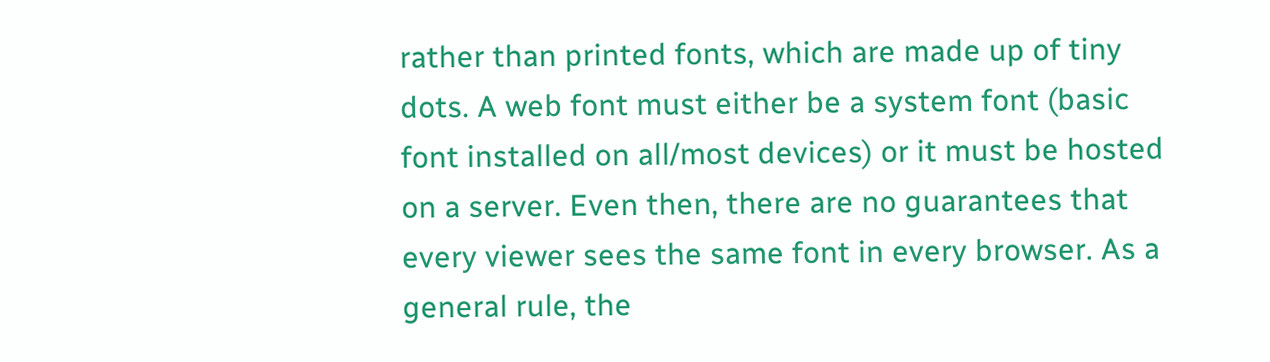rather than printed fonts, which are made up of tiny dots. A web font must either be a system font (basic font installed on all/most devices) or it must be hosted on a server. Even then, there are no guarantees that every viewer sees the same font in every browser. As a general rule, the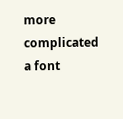more complicated a font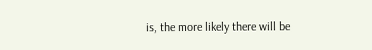is, the more likely there will be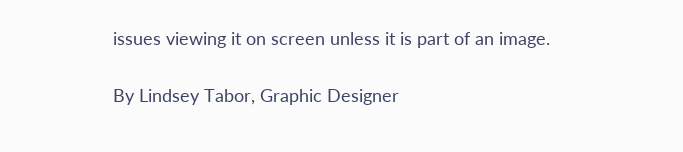issues viewing it on screen unless it is part of an image.

By Lindsey Tabor, Graphic Designer